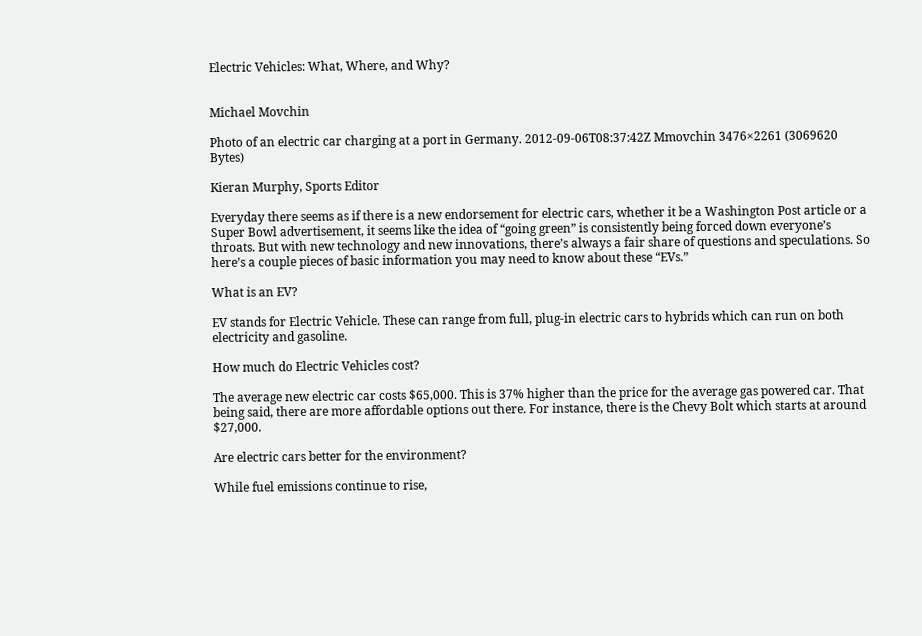Electric Vehicles: What, Where, and Why?


Michael Movchin

Photo of an electric car charging at a port in Germany. 2012-09-06T08:37:42Z Mmovchin 3476×2261 (3069620 Bytes)

Kieran Murphy, Sports Editor

Everyday there seems as if there is a new endorsement for electric cars, whether it be a Washington Post article or a Super Bowl advertisement, it seems like the idea of “going green” is consistently being forced down everyone’s throats. But with new technology and new innovations, there’s always a fair share of questions and speculations. So here’s a couple pieces of basic information you may need to know about these “EVs.”

What is an EV?

EV stands for Electric Vehicle. These can range from full, plug-in electric cars to hybrids which can run on both electricity and gasoline.

How much do Electric Vehicles cost?

The average new electric car costs $65,000. This is 37% higher than the price for the average gas powered car. That being said, there are more affordable options out there. For instance, there is the Chevy Bolt which starts at around $27,000.

Are electric cars better for the environment?

While fuel emissions continue to rise,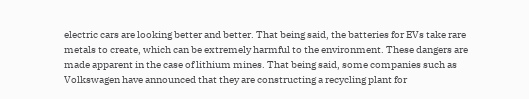electric cars are looking better and better. That being said, the batteries for EVs take rare metals to create, which can be extremely harmful to the environment. These dangers are made apparent in the case of lithium mines. That being said, some companies such as Volkswagen have announced that they are constructing a recycling plant for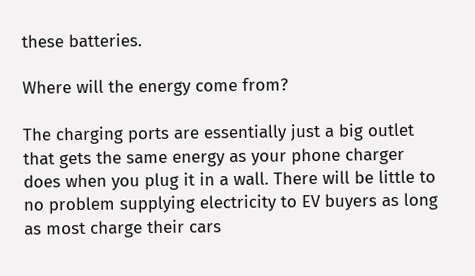these batteries.

Where will the energy come from?

The charging ports are essentially just a big outlet that gets the same energy as your phone charger does when you plug it in a wall. There will be little to no problem supplying electricity to EV buyers as long as most charge their cars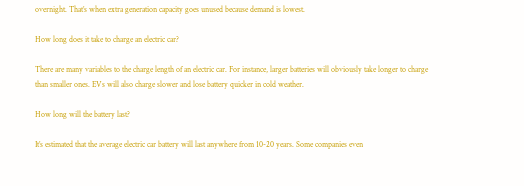overnight. That’s when extra generation capacity goes unused because demand is lowest.

How long does it take to charge an electric car?

There are many variables to the charge length of an electric car. For instance, larger batteries will obviously take longer to charge than smaller ones. EVs will also charge slower and lose battery quicker in cold weather.

How long will the battery last?

It’s estimated that the average electric car battery will last anywhere from 10-20 years. Some companies even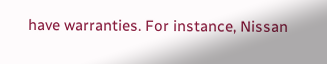have warranties. For instance, Nissan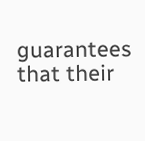guarantees that their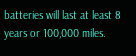batteries will last at least 8 years or 100,000 miles.